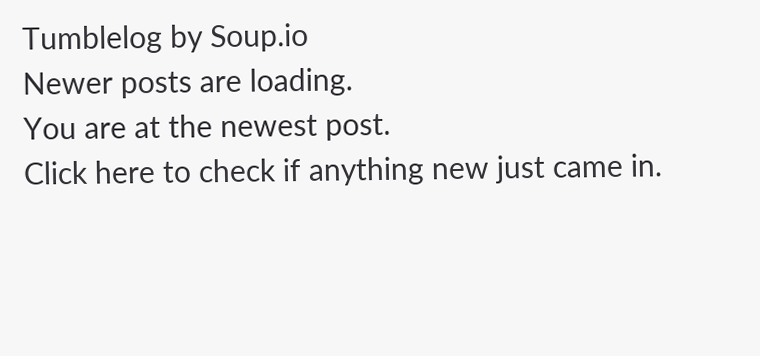Tumblelog by Soup.io
Newer posts are loading.
You are at the newest post.
Click here to check if anything new just came in.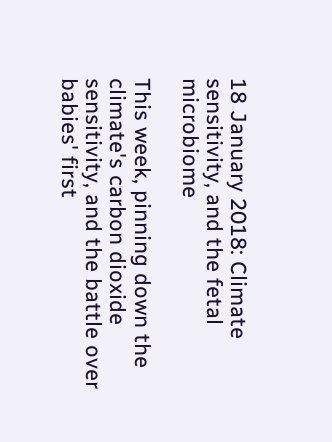18 January 2018: Climate sensitivity, and the fetal microbiome

This week, pinning down the climate's carbon dioxide sensitivity, and the battle over babies' first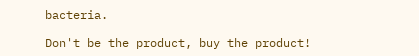bacteria.

Don't be the product, buy the product!